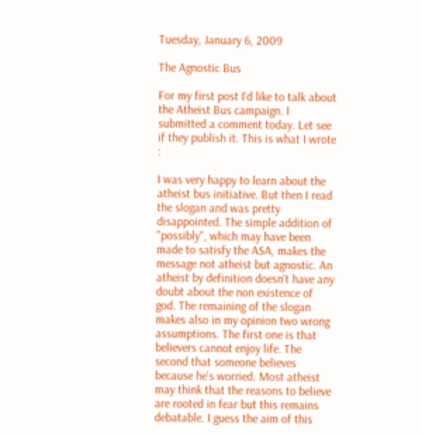Tuesday, January 6, 2009

The Agnostic Bus

For my first post I'd like to talk about the Atheist Bus campaign. I submitted a comment today. Let see if they publish it. This is what I wrote :

I was very happy to learn about the atheist bus initiative. But then I read the slogan and was pretty disappointed. The simple addition of "possibly", which may have been made to satisfy the ASA, makes the message not atheist but agnostic. An atheist by definition doesn't have any doubt about the non existence of god. The remaining of the slogan makes also in my opinion two wrong assumptions. The first one is that believers cannot enjoy life. The second that someone believes because he's worried. Most atheist may think that the reasons to believe are rooted in fear but this remains debatable. I guess the aim of this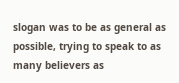slogan was to be as general as possible, trying to speak to as many believers as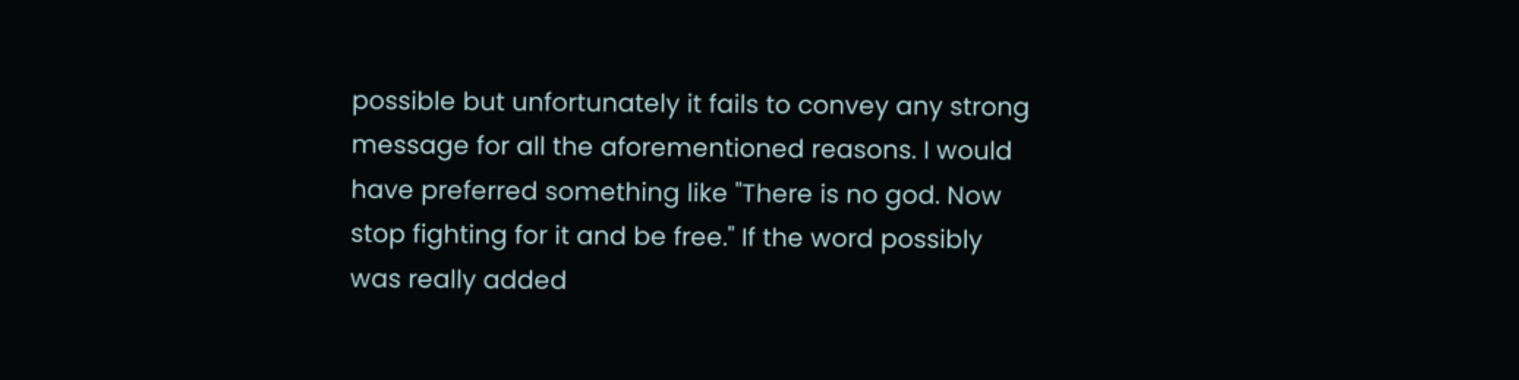possible but unfortunately it fails to convey any strong message for all the aforementioned reasons. I would have preferred something like "There is no god. Now stop fighting for it and be free." If the word possibly was really added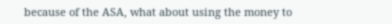because of the ASA, what about using the money to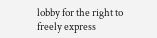lobby for the right to freely express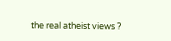the real atheist views ?